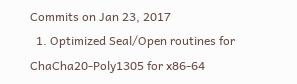Commits on Jan 23, 2017
  1. Optimized Seal/Open routines for ChaCha20-Poly1305 for x86-64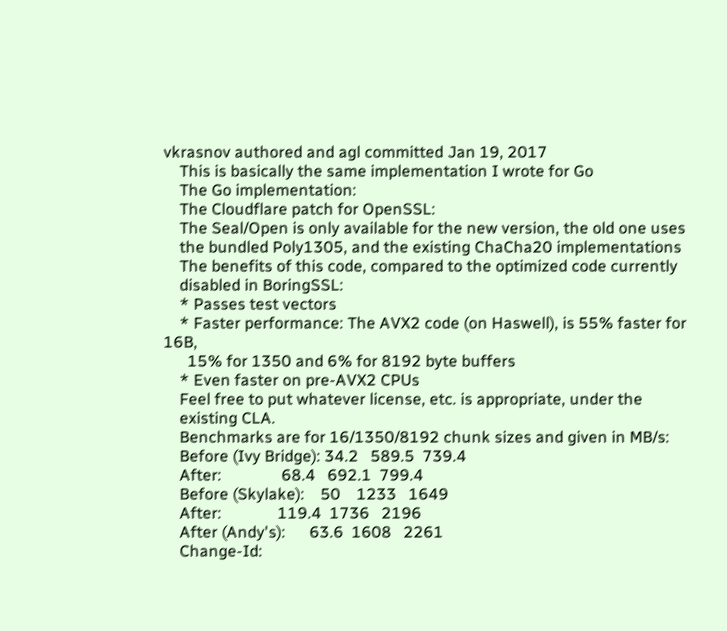vkrasnov authored and agl committed Jan 19, 2017
    This is basically the same implementation I wrote for Go
    The Go implementation:
    The Cloudflare patch for OpenSSL:
    The Seal/Open is only available for the new version, the old one uses
    the bundled Poly1305, and the existing ChaCha20 implementations
    The benefits of this code, compared to the optimized code currently
    disabled in BoringSSL:
    * Passes test vectors
    * Faster performance: The AVX2 code (on Haswell), is 55% faster for 16B,
      15% for 1350 and 6% for 8192 byte buffers
    * Even faster on pre-AVX2 CPUs
    Feel free to put whatever license, etc. is appropriate, under the
    existing CLA.
    Benchmarks are for 16/1350/8192 chunk sizes and given in MB/s:
    Before (Ivy Bridge): 34.2   589.5  739.4
    After:               68.4   692.1  799.4
    Before (Skylake):    50    1233   1649
    After:              119.4  1736   2196
    After (Andy's):      63.6  1608   2261
    Change-Id: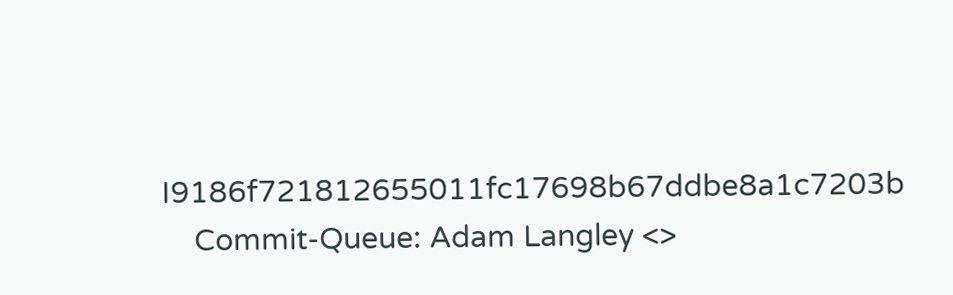I9186f721812655011fc17698b67ddbe8a1c7203b
    Commit-Queue: Adam Langley <>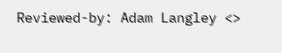Reviewed-by: Adam Langley <>